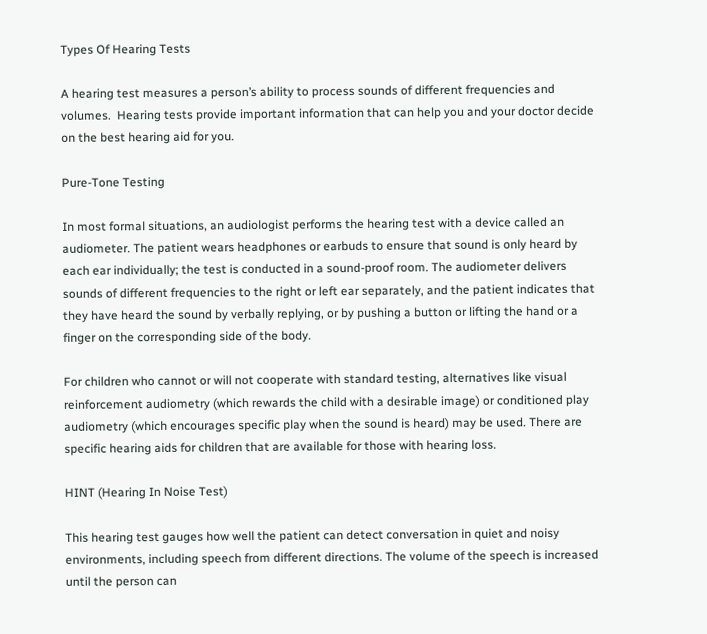Types Of Hearing Tests

A hearing test measures a person’s ability to process sounds of different frequencies and volumes.  Hearing tests provide important information that can help you and your doctor decide on the best hearing aid for you.

Pure-Tone Testing

In most formal situations, an audiologist performs the hearing test with a device called an audiometer. The patient wears headphones or earbuds to ensure that sound is only heard by each ear individually; the test is conducted in a sound-proof room. The audiometer delivers sounds of different frequencies to the right or left ear separately, and the patient indicates that they have heard the sound by verbally replying, or by pushing a button or lifting the hand or a finger on the corresponding side of the body.

For children who cannot or will not cooperate with standard testing, alternatives like visual reinforcement audiometry (which rewards the child with a desirable image) or conditioned play audiometry (which encourages specific play when the sound is heard) may be used. There are specific hearing aids for children that are available for those with hearing loss.

HINT (Hearing In Noise Test)

This hearing test gauges how well the patient can detect conversation in quiet and noisy environments, including speech from different directions. The volume of the speech is increased until the person can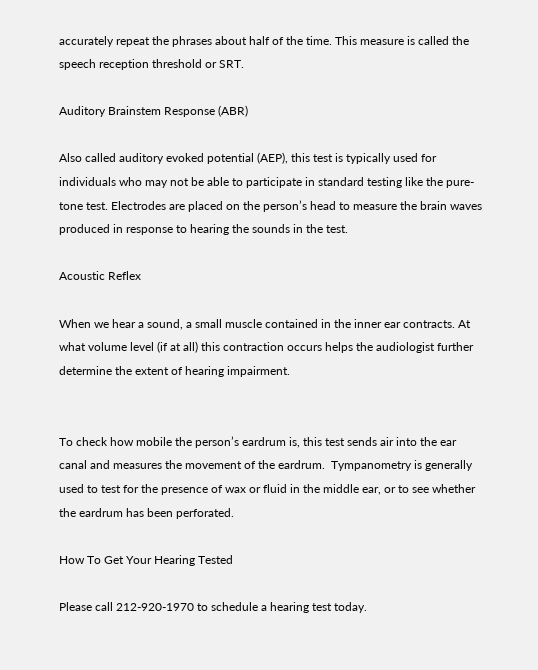accurately repeat the phrases about half of the time. This measure is called the speech reception threshold or SRT.

Auditory Brainstem Response (ABR)

Also called auditory evoked potential (AEP), this test is typically used for individuals who may not be able to participate in standard testing like the pure-tone test. Electrodes are placed on the person’s head to measure the brain waves produced in response to hearing the sounds in the test.

Acoustic Reflex

When we hear a sound, a small muscle contained in the inner ear contracts. At what volume level (if at all) this contraction occurs helps the audiologist further determine the extent of hearing impairment.


To check how mobile the person’s eardrum is, this test sends air into the ear canal and measures the movement of the eardrum.  Tympanometry is generally used to test for the presence of wax or fluid in the middle ear, or to see whether the eardrum has been perforated.

How To Get Your Hearing Tested

Please call 212-920-1970 to schedule a hearing test today.